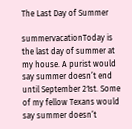The Last Day of Summer

summervacationToday is the last day of summer at my house. A purist would say summer doesn’t end until September 21st. Some of my fellow Texans would say summer doesn’t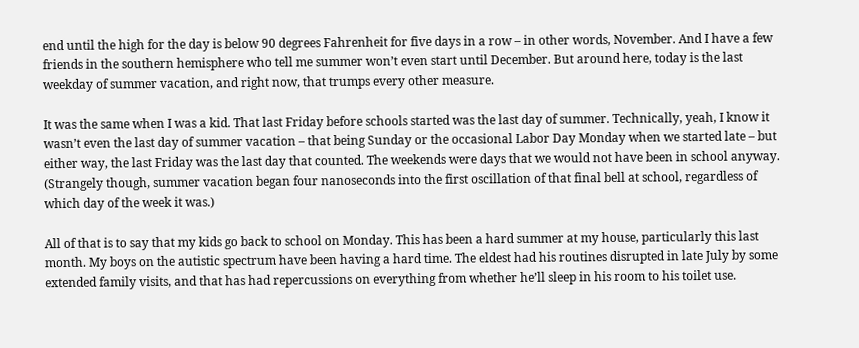end until the high for the day is below 90 degrees Fahrenheit for five days in a row – in other words, November. And I have a few friends in the southern hemisphere who tell me summer won’t even start until December. But around here, today is the last weekday of summer vacation, and right now, that trumps every other measure.

It was the same when I was a kid. That last Friday before schools started was the last day of summer. Technically, yeah, I know it wasn’t even the last day of summer vacation – that being Sunday or the occasional Labor Day Monday when we started late – but either way, the last Friday was the last day that counted. The weekends were days that we would not have been in school anyway. (Strangely though, summer vacation began four nanoseconds into the first oscillation of that final bell at school, regardless of which day of the week it was.)

All of that is to say that my kids go back to school on Monday. This has been a hard summer at my house, particularly this last month. My boys on the autistic spectrum have been having a hard time. The eldest had his routines disrupted in late July by some extended family visits, and that has had repercussions on everything from whether he’ll sleep in his room to his toilet use.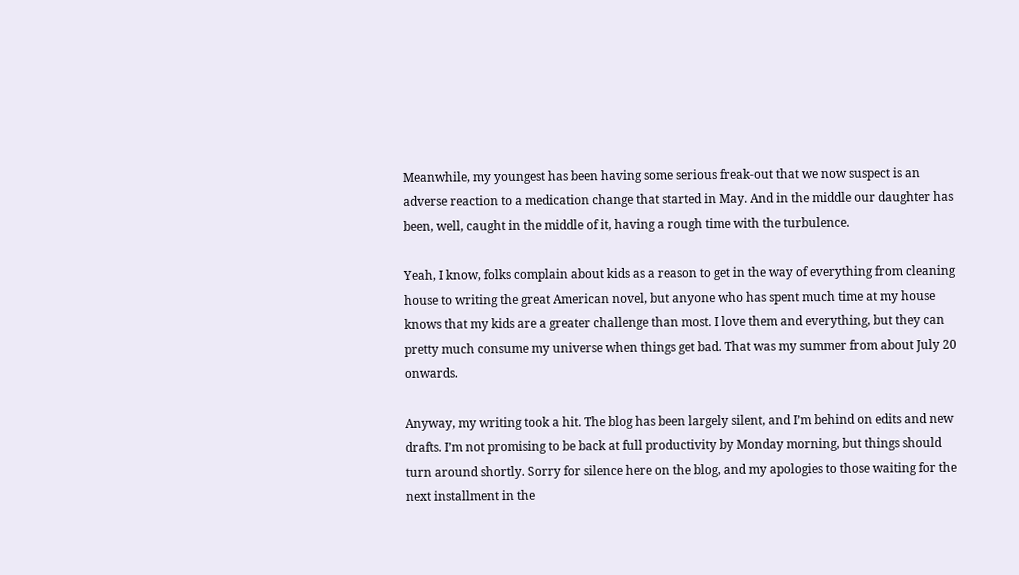Meanwhile, my youngest has been having some serious freak-out that we now suspect is an adverse reaction to a medication change that started in May. And in the middle our daughter has been, well, caught in the middle of it, having a rough time with the turbulence.

Yeah, I know, folks complain about kids as a reason to get in the way of everything from cleaning house to writing the great American novel, but anyone who has spent much time at my house knows that my kids are a greater challenge than most. I love them and everything, but they can pretty much consume my universe when things get bad. That was my summer from about July 20 onwards.

Anyway, my writing took a hit. The blog has been largely silent, and I’m behind on edits and new drafts. I’m not promising to be back at full productivity by Monday morning, but things should turn around shortly. Sorry for silence here on the blog, and my apologies to those waiting for the next installment in the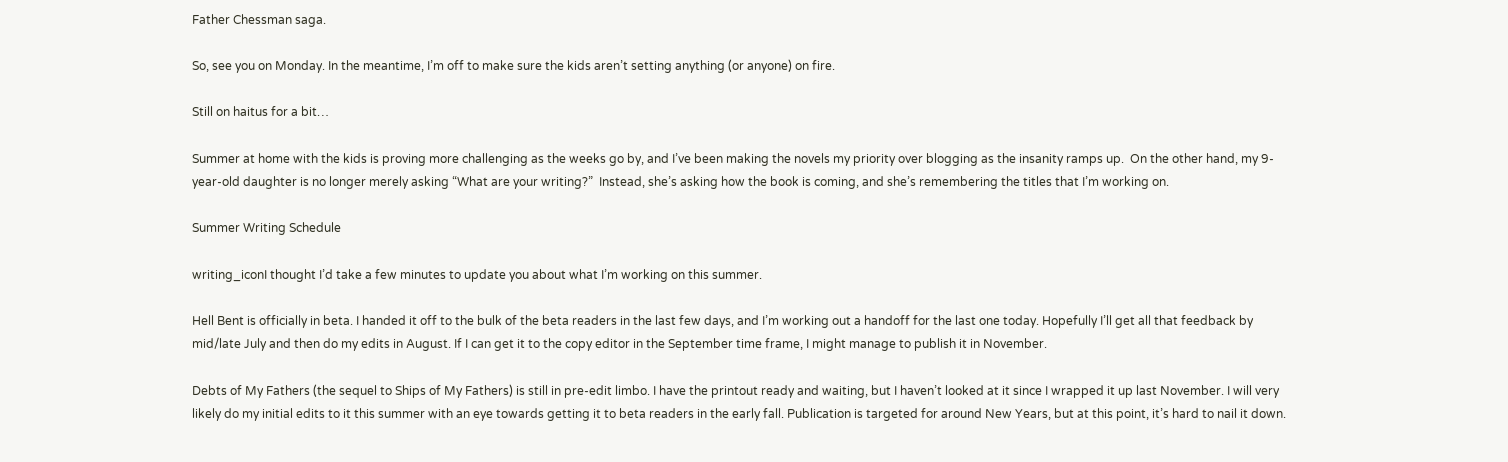Father Chessman saga.

So, see you on Monday. In the meantime, I’m off to make sure the kids aren’t setting anything (or anyone) on fire.

Still on haitus for a bit…

Summer at home with the kids is proving more challenging as the weeks go by, and I’ve been making the novels my priority over blogging as the insanity ramps up.  On the other hand, my 9-year-old daughter is no longer merely asking “What are your writing?”  Instead, she’s asking how the book is coming, and she’s remembering the titles that I’m working on.

Summer Writing Schedule

writing_iconI thought I’d take a few minutes to update you about what I’m working on this summer.

Hell Bent is officially in beta. I handed it off to the bulk of the beta readers in the last few days, and I’m working out a handoff for the last one today. Hopefully I’ll get all that feedback by mid/late July and then do my edits in August. If I can get it to the copy editor in the September time frame, I might manage to publish it in November.

Debts of My Fathers (the sequel to Ships of My Fathers) is still in pre-edit limbo. I have the printout ready and waiting, but I haven’t looked at it since I wrapped it up last November. I will very likely do my initial edits to it this summer with an eye towards getting it to beta readers in the early fall. Publication is targeted for around New Years, but at this point, it’s hard to nail it down.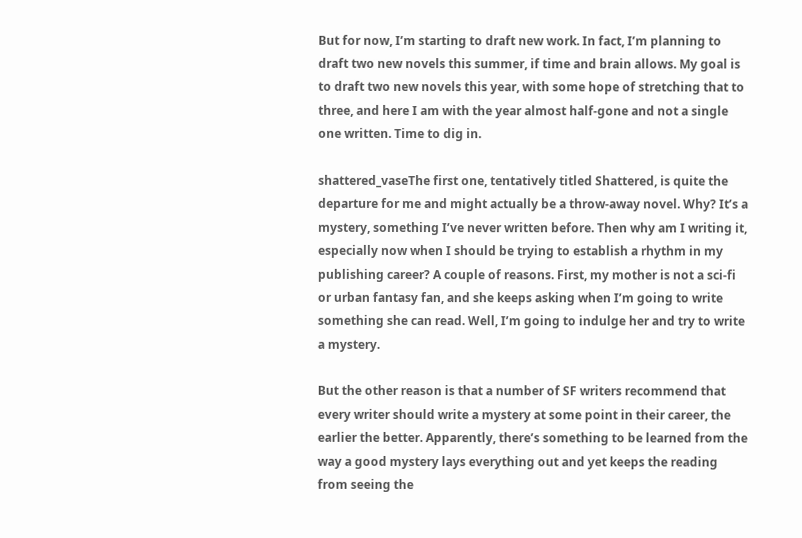But for now, I’m starting to draft new work. In fact, I’m planning to draft two new novels this summer, if time and brain allows. My goal is to draft two new novels this year, with some hope of stretching that to three, and here I am with the year almost half-gone and not a single one written. Time to dig in.

shattered_vaseThe first one, tentatively titled Shattered, is quite the departure for me and might actually be a throw-away novel. Why? It’s a mystery, something I’ve never written before. Then why am I writing it, especially now when I should be trying to establish a rhythm in my publishing career? A couple of reasons. First, my mother is not a sci-fi or urban fantasy fan, and she keeps asking when I’m going to write something she can read. Well, I’m going to indulge her and try to write a mystery.

But the other reason is that a number of SF writers recommend that every writer should write a mystery at some point in their career, the earlier the better. Apparently, there’s something to be learned from the way a good mystery lays everything out and yet keeps the reading from seeing the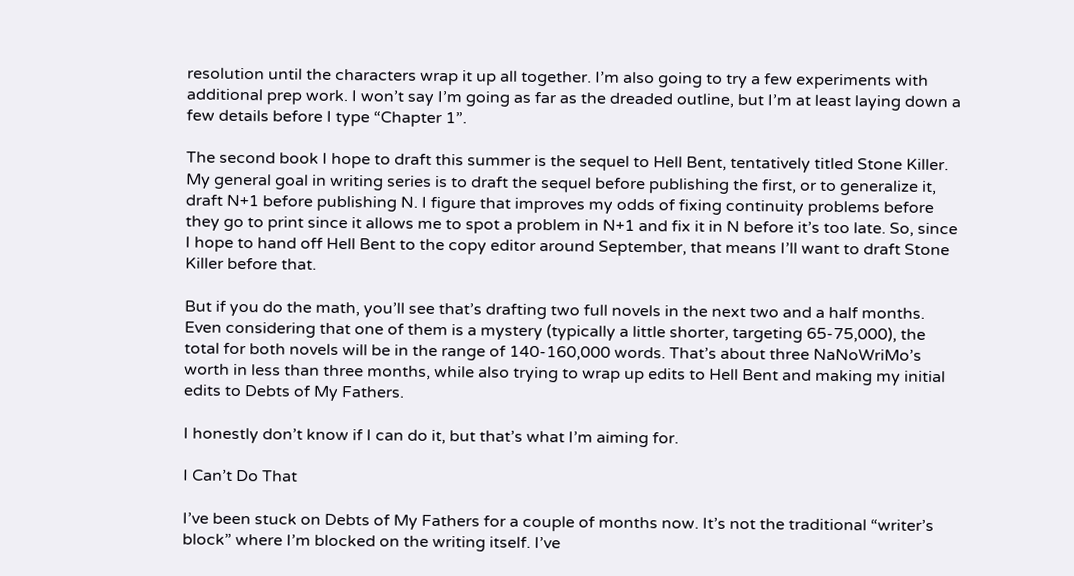resolution until the characters wrap it up all together. I’m also going to try a few experiments with additional prep work. I won’t say I’m going as far as the dreaded outline, but I’m at least laying down a few details before I type “Chapter 1”.

The second book I hope to draft this summer is the sequel to Hell Bent, tentatively titled Stone Killer. My general goal in writing series is to draft the sequel before publishing the first, or to generalize it, draft N+1 before publishing N. I figure that improves my odds of fixing continuity problems before they go to print since it allows me to spot a problem in N+1 and fix it in N before it’s too late. So, since I hope to hand off Hell Bent to the copy editor around September, that means I’ll want to draft Stone Killer before that.

But if you do the math, you’ll see that’s drafting two full novels in the next two and a half months. Even considering that one of them is a mystery (typically a little shorter, targeting 65-75,000), the total for both novels will be in the range of 140-160,000 words. That’s about three NaNoWriMo’s worth in less than three months, while also trying to wrap up edits to Hell Bent and making my initial edits to Debts of My Fathers.

I honestly don’t know if I can do it, but that’s what I’m aiming for.

I Can’t Do That

I’ve been stuck on Debts of My Fathers for a couple of months now. It’s not the traditional “writer’s block” where I’m blocked on the writing itself. I’ve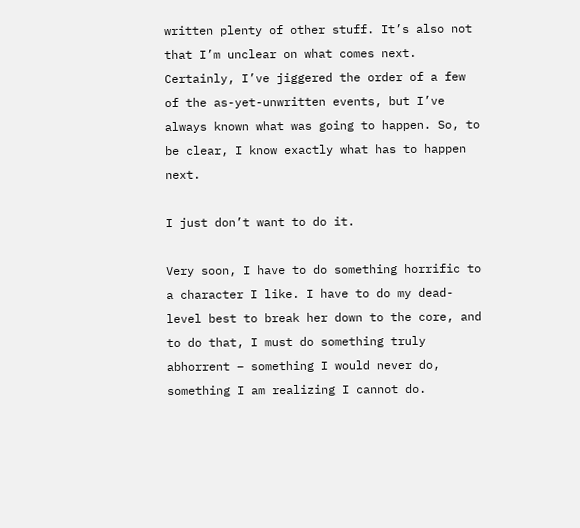written plenty of other stuff. It’s also not that I’m unclear on what comes next. Certainly, I’ve jiggered the order of a few of the as-yet-unwritten events, but I’ve always known what was going to happen. So, to be clear, I know exactly what has to happen next.

I just don’t want to do it.

Very soon, I have to do something horrific to a character I like. I have to do my dead-level best to break her down to the core, and to do that, I must do something truly abhorrent – something I would never do, something I am realizing I cannot do.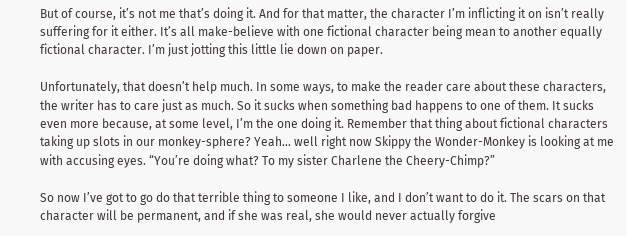But of course, it’s not me that’s doing it. And for that matter, the character I’m inflicting it on isn’t really suffering for it either. It’s all make-believe with one fictional character being mean to another equally fictional character. I’m just jotting this little lie down on paper.

Unfortunately, that doesn’t help much. In some ways, to make the reader care about these characters, the writer has to care just as much. So it sucks when something bad happens to one of them. It sucks even more because, at some level, I’m the one doing it. Remember that thing about fictional characters taking up slots in our monkey-sphere? Yeah… well right now Skippy the Wonder-Monkey is looking at me with accusing eyes. “You’re doing what? To my sister Charlene the Cheery-Chimp?”

So now I’ve got to go do that terrible thing to someone I like, and I don’t want to do it. The scars on that character will be permanent, and if she was real, she would never actually forgive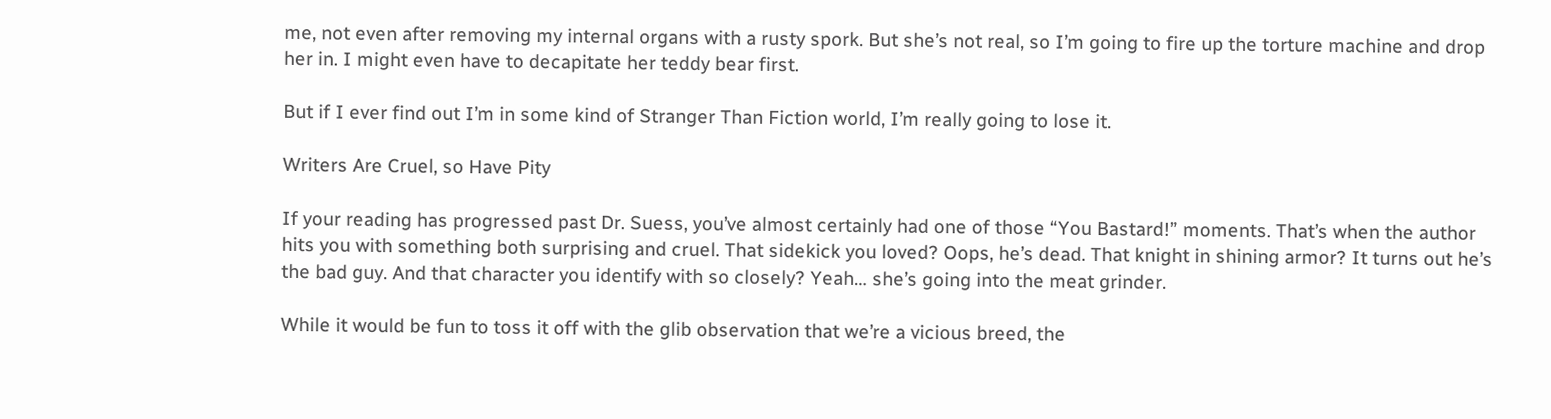me, not even after removing my internal organs with a rusty spork. But she’s not real, so I’m going to fire up the torture machine and drop her in. I might even have to decapitate her teddy bear first.

But if I ever find out I’m in some kind of Stranger Than Fiction world, I’m really going to lose it.

Writers Are Cruel, so Have Pity

If your reading has progressed past Dr. Suess, you’ve almost certainly had one of those “You Bastard!” moments. That’s when the author hits you with something both surprising and cruel. That sidekick you loved? Oops, he’s dead. That knight in shining armor? It turns out he’s the bad guy. And that character you identify with so closely? Yeah… she’s going into the meat grinder.

While it would be fun to toss it off with the glib observation that we’re a vicious breed, the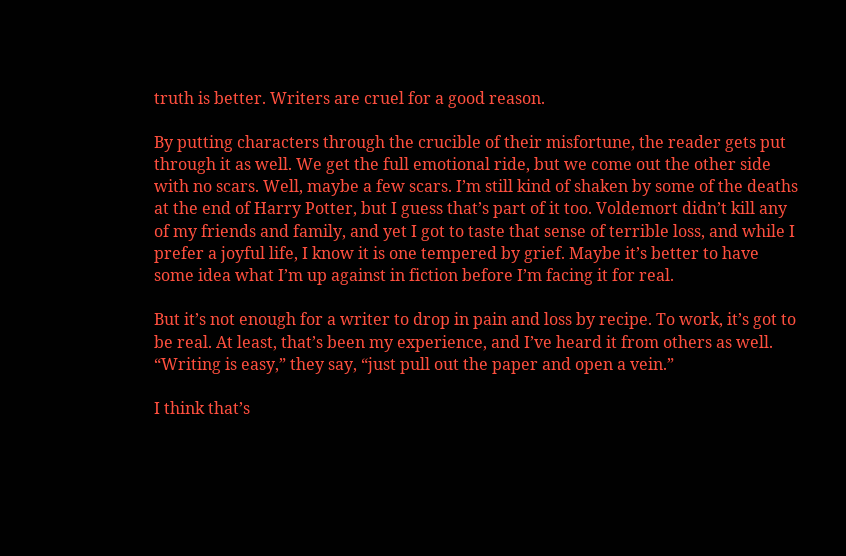truth is better. Writers are cruel for a good reason.

By putting characters through the crucible of their misfortune, the reader gets put through it as well. We get the full emotional ride, but we come out the other side with no scars. Well, maybe a few scars. I’m still kind of shaken by some of the deaths at the end of Harry Potter, but I guess that’s part of it too. Voldemort didn’t kill any of my friends and family, and yet I got to taste that sense of terrible loss, and while I prefer a joyful life, I know it is one tempered by grief. Maybe it’s better to have some idea what I’m up against in fiction before I’m facing it for real.

But it’s not enough for a writer to drop in pain and loss by recipe. To work, it’s got to be real. At least, that’s been my experience, and I’ve heard it from others as well. “Writing is easy,” they say, “just pull out the paper and open a vein.”

I think that’s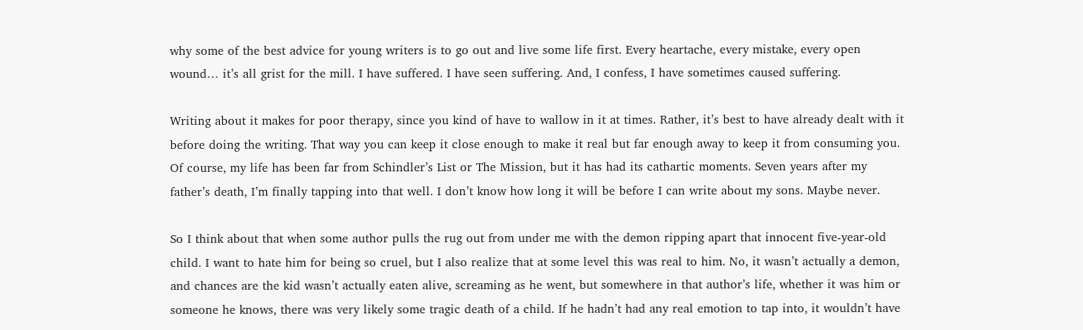why some of the best advice for young writers is to go out and live some life first. Every heartache, every mistake, every open wound… it’s all grist for the mill. I have suffered. I have seen suffering. And, I confess, I have sometimes caused suffering.

Writing about it makes for poor therapy, since you kind of have to wallow in it at times. Rather, it’s best to have already dealt with it before doing the writing. That way you can keep it close enough to make it real but far enough away to keep it from consuming you. Of course, my life has been far from Schindler’s List or The Mission, but it has had its cathartic moments. Seven years after my father’s death, I’m finally tapping into that well. I don’t know how long it will be before I can write about my sons. Maybe never.

So I think about that when some author pulls the rug out from under me with the demon ripping apart that innocent five-year-old child. I want to hate him for being so cruel, but I also realize that at some level this was real to him. No, it wasn’t actually a demon, and chances are the kid wasn’t actually eaten alive, screaming as he went, but somewhere in that author’s life, whether it was him or someone he knows, there was very likely some tragic death of a child. If he hadn’t had any real emotion to tap into, it wouldn’t have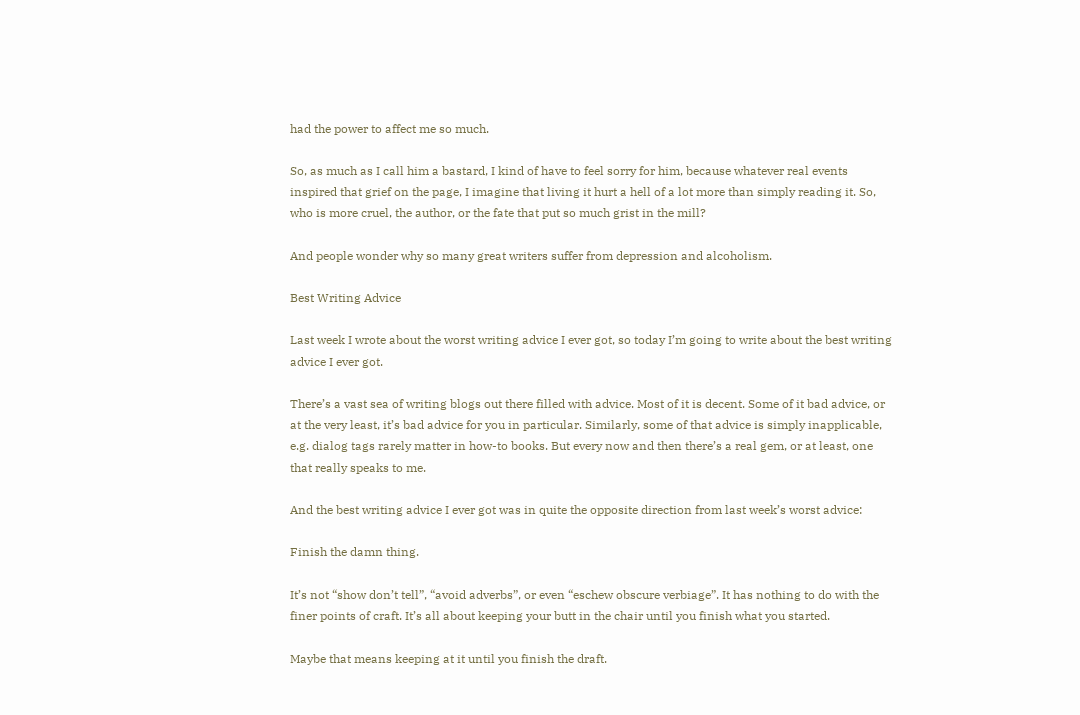had the power to affect me so much.

So, as much as I call him a bastard, I kind of have to feel sorry for him, because whatever real events inspired that grief on the page, I imagine that living it hurt a hell of a lot more than simply reading it. So, who is more cruel, the author, or the fate that put so much grist in the mill?

And people wonder why so many great writers suffer from depression and alcoholism.

Best Writing Advice

Last week I wrote about the worst writing advice I ever got, so today I’m going to write about the best writing advice I ever got.

There’s a vast sea of writing blogs out there filled with advice. Most of it is decent. Some of it bad advice, or at the very least, it’s bad advice for you in particular. Similarly, some of that advice is simply inapplicable, e.g. dialog tags rarely matter in how-to books. But every now and then there’s a real gem, or at least, one that really speaks to me.

And the best writing advice I ever got was in quite the opposite direction from last week’s worst advice:

Finish the damn thing.

It’s not “show don’t tell”, “avoid adverbs”, or even “eschew obscure verbiage”. It has nothing to do with the finer points of craft. It’s all about keeping your butt in the chair until you finish what you started.

Maybe that means keeping at it until you finish the draft.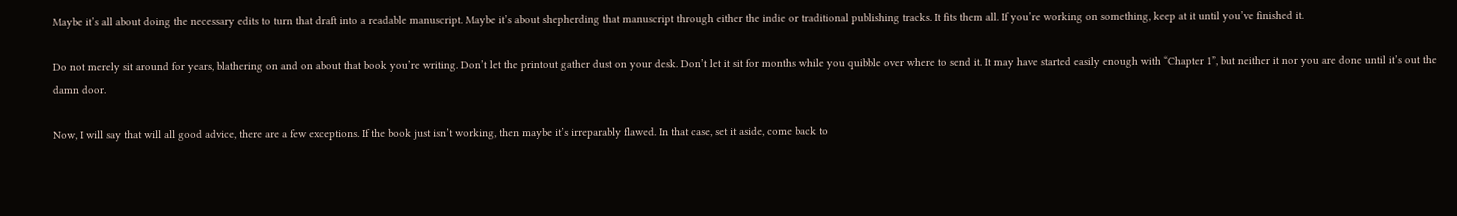Maybe it’s all about doing the necessary edits to turn that draft into a readable manuscript. Maybe it’s about shepherding that manuscript through either the indie or traditional publishing tracks. It fits them all. If you’re working on something, keep at it until you’ve finished it.

Do not merely sit around for years, blathering on and on about that book you’re writing. Don’t let the printout gather dust on your desk. Don’t let it sit for months while you quibble over where to send it. It may have started easily enough with “Chapter 1”, but neither it nor you are done until it’s out the damn door.

Now, I will say that will all good advice, there are a few exceptions. If the book just isn’t working, then maybe it’s irreparably flawed. In that case, set it aside, come back to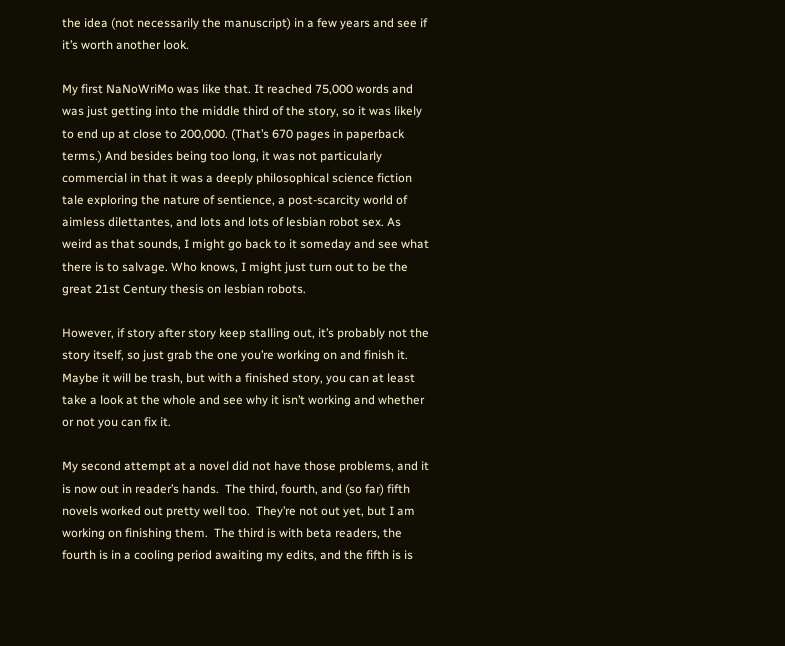the idea (not necessarily the manuscript) in a few years and see if it’s worth another look.

My first NaNoWriMo was like that. It reached 75,000 words and was just getting into the middle third of the story, so it was likely to end up at close to 200,000. (That’s 670 pages in paperback terms.) And besides being too long, it was not particularly commercial in that it was a deeply philosophical science fiction tale exploring the nature of sentience, a post-scarcity world of aimless dilettantes, and lots and lots of lesbian robot sex. As weird as that sounds, I might go back to it someday and see what there is to salvage. Who knows, I might just turn out to be the great 21st Century thesis on lesbian robots.

However, if story after story keep stalling out, it’s probably not the story itself, so just grab the one you’re working on and finish it. Maybe it will be trash, but with a finished story, you can at least take a look at the whole and see why it isn’t working and whether or not you can fix it.

My second attempt at a novel did not have those problems, and it is now out in reader’s hands.  The third, fourth, and (so far) fifth novels worked out pretty well too.  They’re not out yet, but I am working on finishing them.  The third is with beta readers, the fourth is in a cooling period awaiting my edits, and the fifth is is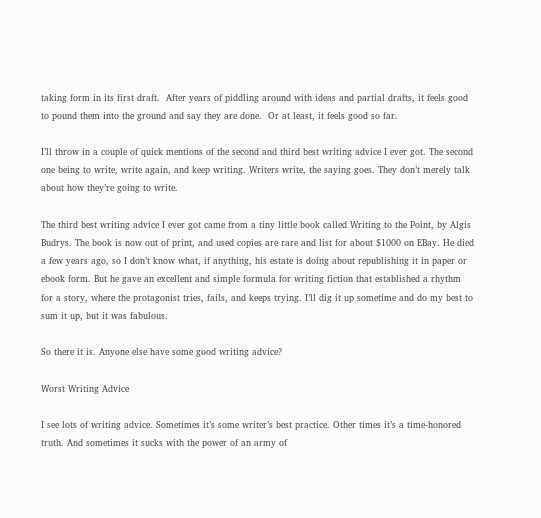taking form in its first draft.  After years of piddling around with ideas and partial drafts, it feels good to pound them into the ground and say they are done.  Or at least, it feels good so far.

I’ll throw in a couple of quick mentions of the second and third best writing advice I ever got. The second one being to write, write again, and keep writing. Writers write, the saying goes. They don’t merely talk about how they’re going to write.

The third best writing advice I ever got came from a tiny little book called Writing to the Point, by Algis Budrys. The book is now out of print, and used copies are rare and list for about $1000 on EBay. He died a few years ago, so I don’t know what, if anything, his estate is doing about republishing it in paper or ebook form. But he gave an excellent and simple formula for writing fiction that established a rhythm for a story, where the protagonist tries, fails, and keeps trying. I’ll dig it up sometime and do my best to sum it up, but it was fabulous.

So there it is. Anyone else have some good writing advice?

Worst Writing Advice

I see lots of writing advice. Sometimes it’s some writer’s best practice. Other times it’s a time-honored truth. And sometimes it sucks with the power of an army of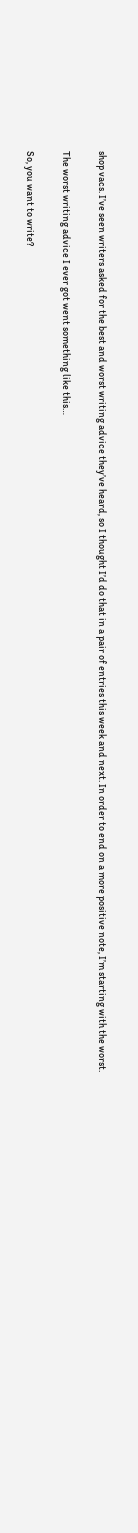shop vacs. I’ve seen writers asked for the best and worst writing advice they’ve heard, so I thought I’d do that in a pair of entries this week and next. In order to end on a more positive note, I’m starting with the worst.

The worst writing advice I ever got went something like this…

So, you want to write?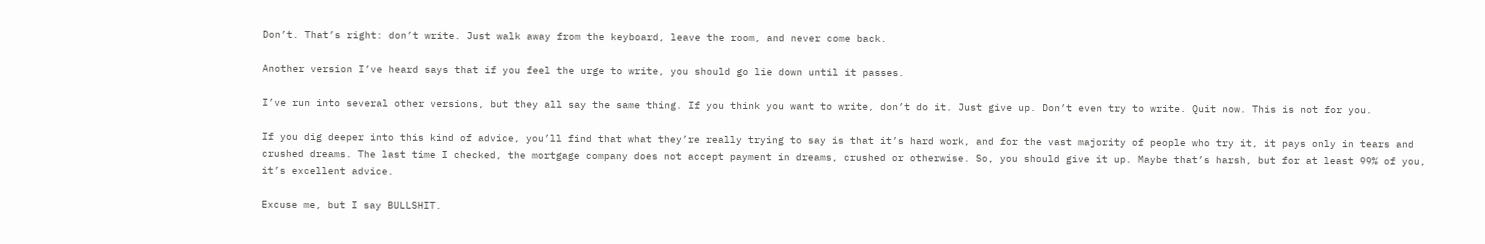Don’t. That’s right: don’t write. Just walk away from the keyboard, leave the room, and never come back.

Another version I’ve heard says that if you feel the urge to write, you should go lie down until it passes.

I’ve run into several other versions, but they all say the same thing. If you think you want to write, don’t do it. Just give up. Don’t even try to write. Quit now. This is not for you.

If you dig deeper into this kind of advice, you’ll find that what they’re really trying to say is that it’s hard work, and for the vast majority of people who try it, it pays only in tears and crushed dreams. The last time I checked, the mortgage company does not accept payment in dreams, crushed or otherwise. So, you should give it up. Maybe that’s harsh, but for at least 99% of you, it’s excellent advice.

Excuse me, but I say BULLSHIT.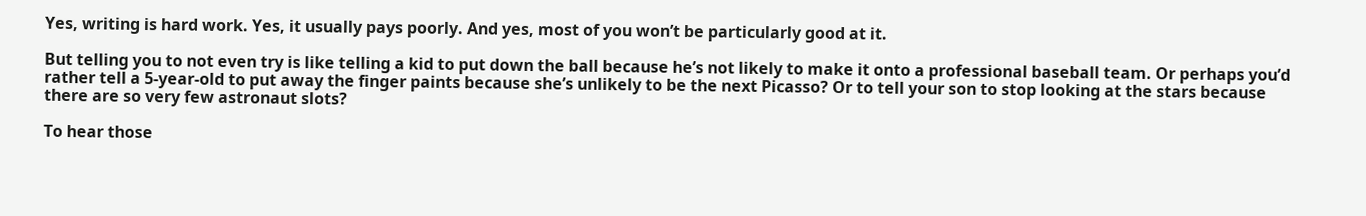Yes, writing is hard work. Yes, it usually pays poorly. And yes, most of you won’t be particularly good at it.

But telling you to not even try is like telling a kid to put down the ball because he’s not likely to make it onto a professional baseball team. Or perhaps you’d rather tell a 5-year-old to put away the finger paints because she’s unlikely to be the next Picasso? Or to tell your son to stop looking at the stars because there are so very few astronaut slots?

To hear those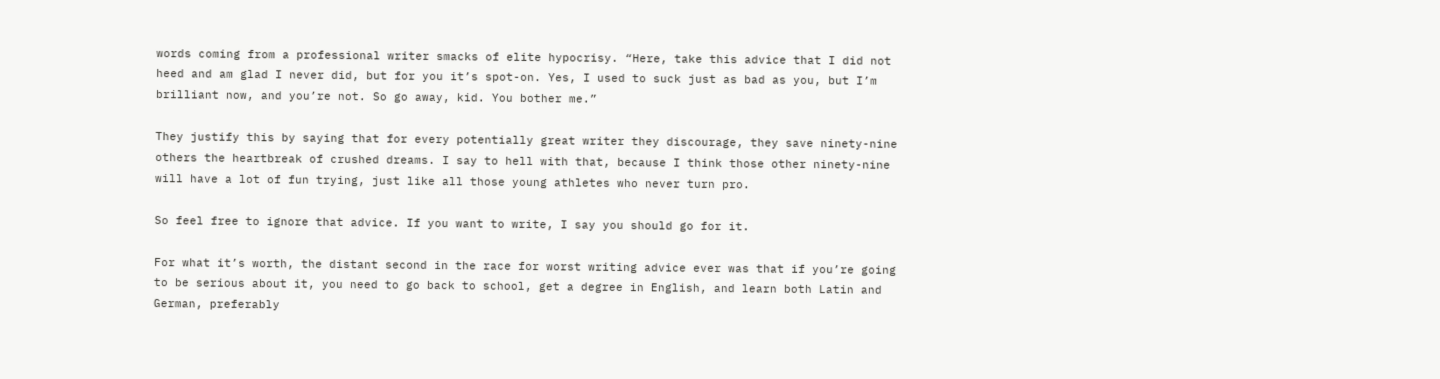words coming from a professional writer smacks of elite hypocrisy. “Here, take this advice that I did not heed and am glad I never did, but for you it’s spot-on. Yes, I used to suck just as bad as you, but I’m brilliant now, and you’re not. So go away, kid. You bother me.”

They justify this by saying that for every potentially great writer they discourage, they save ninety-nine others the heartbreak of crushed dreams. I say to hell with that, because I think those other ninety-nine will have a lot of fun trying, just like all those young athletes who never turn pro.

So feel free to ignore that advice. If you want to write, I say you should go for it.

For what it’s worth, the distant second in the race for worst writing advice ever was that if you’re going to be serious about it, you need to go back to school, get a degree in English, and learn both Latin and German, preferably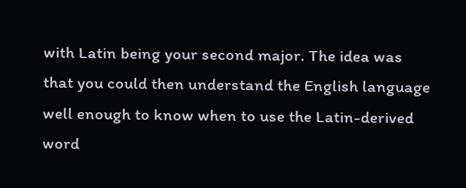with Latin being your second major. The idea was that you could then understand the English language well enough to know when to use the Latin-derived word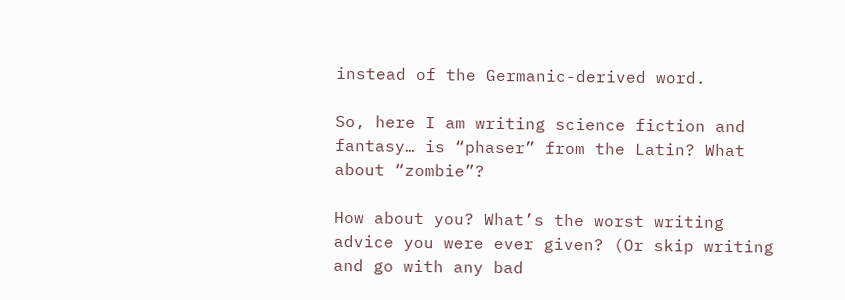instead of the Germanic-derived word.

So, here I am writing science fiction and fantasy… is “phaser” from the Latin? What about “zombie”?

How about you? What’s the worst writing advice you were ever given? (Or skip writing and go with any bad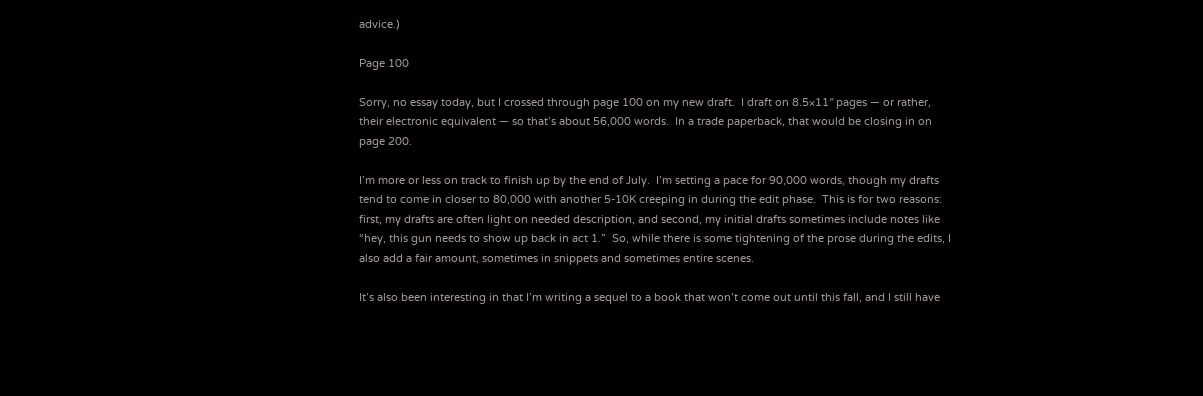advice.)

Page 100

Sorry, no essay today, but I crossed through page 100 on my new draft.  I draft on 8.5×11″ pages — or rather, their electronic equivalent — so that’s about 56,000 words.  In a trade paperback, that would be closing in on page 200.

I’m more or less on track to finish up by the end of July.  I’m setting a pace for 90,000 words, though my drafts tend to come in closer to 80,000 with another 5-10K creeping in during the edit phase.  This is for two reasons: first, my drafts are often light on needed description, and second, my initial drafts sometimes include notes like “hey, this gun needs to show up back in act 1.”  So, while there is some tightening of the prose during the edits, I also add a fair amount, sometimes in snippets and sometimes entire scenes.

It’s also been interesting in that I’m writing a sequel to a book that won’t come out until this fall, and I still have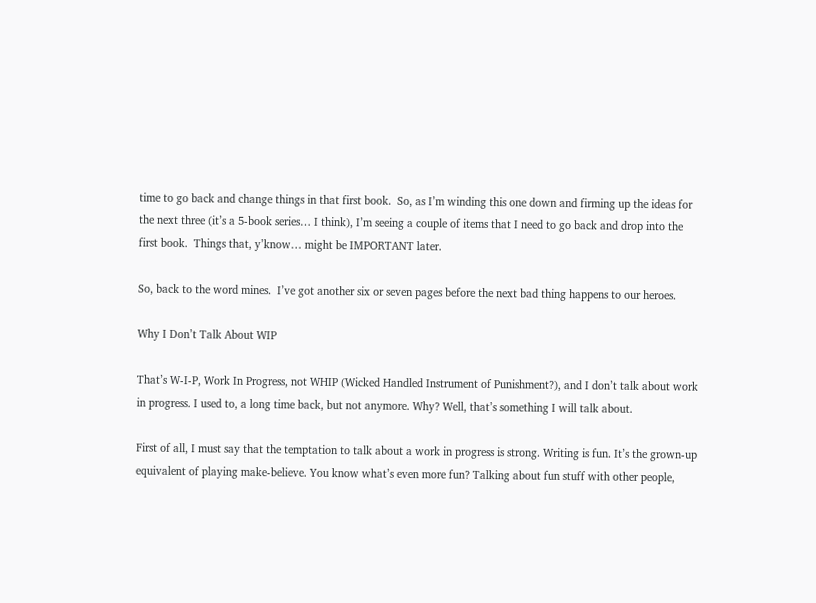time to go back and change things in that first book.  So, as I’m winding this one down and firming up the ideas for the next three (it’s a 5-book series… I think), I’m seeing a couple of items that I need to go back and drop into the first book.  Things that, y’know… might be IMPORTANT later.

So, back to the word mines.  I’ve got another six or seven pages before the next bad thing happens to our heroes.

Why I Don’t Talk About WIP

That’s W-I-P, Work In Progress, not WHIP (Wicked Handled Instrument of Punishment?), and I don’t talk about work in progress. I used to, a long time back, but not anymore. Why? Well, that’s something I will talk about.

First of all, I must say that the temptation to talk about a work in progress is strong. Writing is fun. It’s the grown-up equivalent of playing make-believe. You know what’s even more fun? Talking about fun stuff with other people,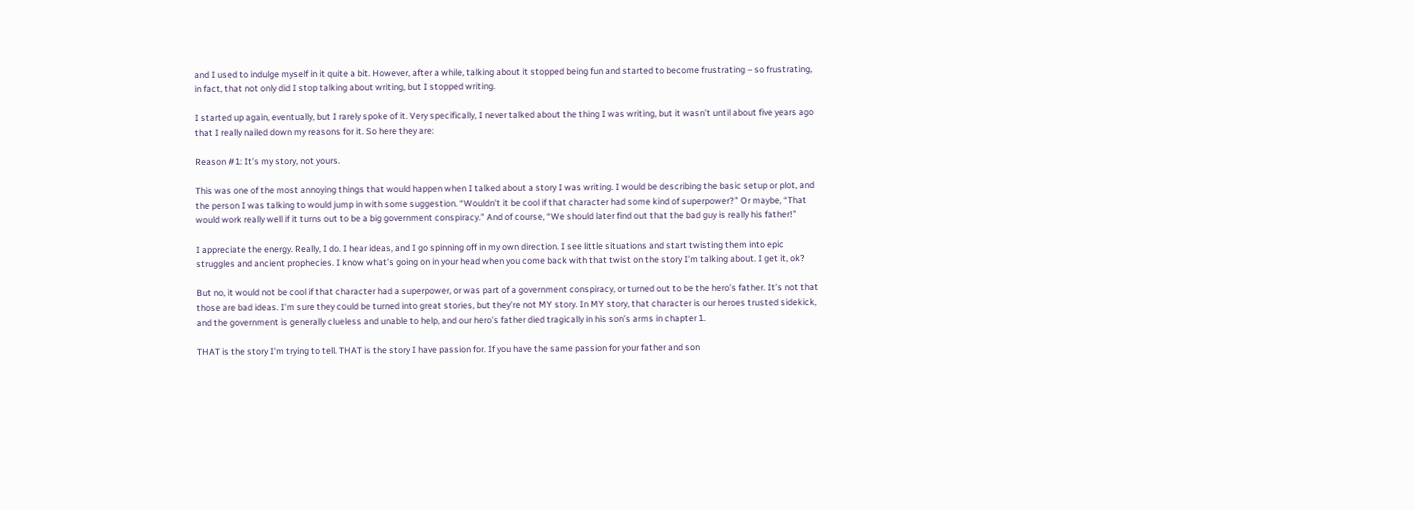and I used to indulge myself in it quite a bit. However, after a while, talking about it stopped being fun and started to become frustrating – so frustrating, in fact, that not only did I stop talking about writing, but I stopped writing.

I started up again, eventually, but I rarely spoke of it. Very specifically, I never talked about the thing I was writing, but it wasn’t until about five years ago that I really nailed down my reasons for it. So here they are:

Reason #1: It’s my story, not yours.

This was one of the most annoying things that would happen when I talked about a story I was writing. I would be describing the basic setup or plot, and the person I was talking to would jump in with some suggestion. “Wouldn’t it be cool if that character had some kind of superpower?” Or maybe, “That would work really well if it turns out to be a big government conspiracy.” And of course, “We should later find out that the bad guy is really his father!”

I appreciate the energy. Really, I do. I hear ideas, and I go spinning off in my own direction. I see little situations and start twisting them into epic struggles and ancient prophecies. I know what’s going on in your head when you come back with that twist on the story I’m talking about. I get it, ok?

But no, it would not be cool if that character had a superpower, or was part of a government conspiracy, or turned out to be the hero’s father. It’s not that those are bad ideas. I’m sure they could be turned into great stories, but they’re not MY story. In MY story, that character is our heroes trusted sidekick, and the government is generally clueless and unable to help, and our hero’s father died tragically in his son’s arms in chapter 1.

THAT is the story I’m trying to tell. THAT is the story I have passion for. If you have the same passion for your father and son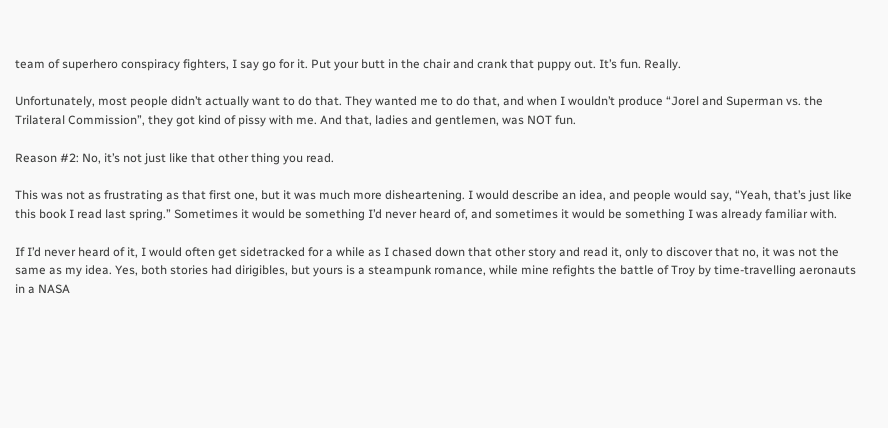team of superhero conspiracy fighters, I say go for it. Put your butt in the chair and crank that puppy out. It’s fun. Really.

Unfortunately, most people didn’t actually want to do that. They wanted me to do that, and when I wouldn’t produce “Jorel and Superman vs. the Trilateral Commission”, they got kind of pissy with me. And that, ladies and gentlemen, was NOT fun.

Reason #2: No, it’s not just like that other thing you read.

This was not as frustrating as that first one, but it was much more disheartening. I would describe an idea, and people would say, “Yeah, that’s just like this book I read last spring.” Sometimes it would be something I’d never heard of, and sometimes it would be something I was already familiar with.

If I’d never heard of it, I would often get sidetracked for a while as I chased down that other story and read it, only to discover that no, it was not the same as my idea. Yes, both stories had dirigibles, but yours is a steampunk romance, while mine refights the battle of Troy by time-travelling aeronauts in a NASA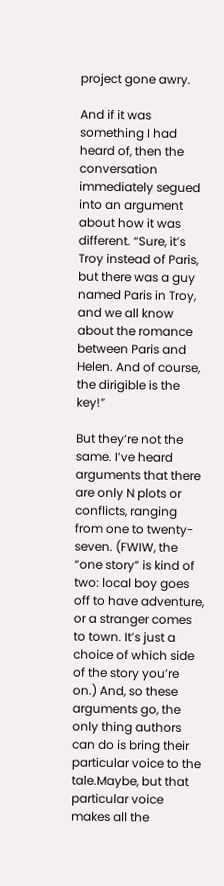project gone awry.

And if it was something I had heard of, then the conversation immediately segued into an argument about how it was different. “Sure, it’s Troy instead of Paris, but there was a guy named Paris in Troy, and we all know about the romance between Paris and Helen. And of course, the dirigible is the key!”

But they’re not the same. I’ve heard arguments that there are only N plots or conflicts, ranging from one to twenty-seven. (FWIW, the “one story” is kind of two: local boy goes off to have adventure, or a stranger comes to town. It’s just a choice of which side of the story you’re on.) And, so these arguments go, the only thing authors can do is bring their particular voice to the tale.Maybe, but that particular voice makes all the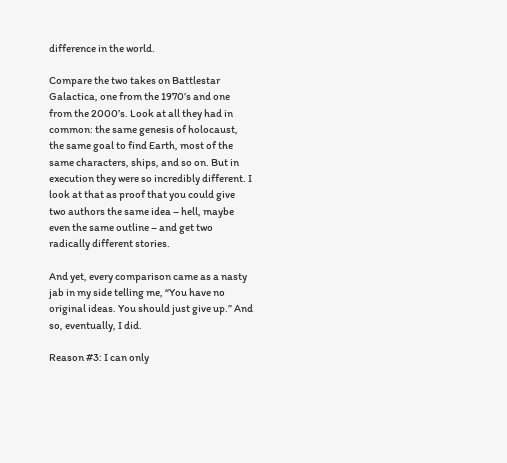difference in the world.

Compare the two takes on Battlestar Galactica, one from the 1970’s and one from the 2000’s. Look at all they had in common: the same genesis of holocaust, the same goal to find Earth, most of the same characters, ships, and so on. But in execution they were so incredibly different. I look at that as proof that you could give two authors the same idea – hell, maybe even the same outline – and get two radically different stories.

And yet, every comparison came as a nasty jab in my side telling me, “You have no original ideas. You should just give up.” And so, eventually, I did.

Reason #3: I can only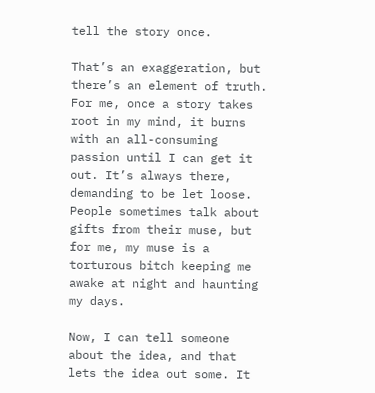tell the story once.

That’s an exaggeration, but there’s an element of truth. For me, once a story takes root in my mind, it burns with an all-consuming passion until I can get it out. It’s always there, demanding to be let loose. People sometimes talk about gifts from their muse, but for me, my muse is a torturous bitch keeping me awake at night and haunting my days.

Now, I can tell someone about the idea, and that lets the idea out some. It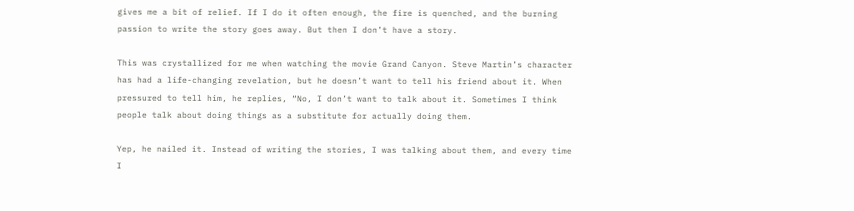gives me a bit of relief. If I do it often enough, the fire is quenched, and the burning passion to write the story goes away. But then I don’t have a story.

This was crystallized for me when watching the movie Grand Canyon. Steve Martin’s character has had a life-changing revelation, but he doesn’t want to tell his friend about it. When pressured to tell him, he replies, “No, I don’t want to talk about it. Sometimes I think people talk about doing things as a substitute for actually doing them.

Yep, he nailed it. Instead of writing the stories, I was talking about them, and every time I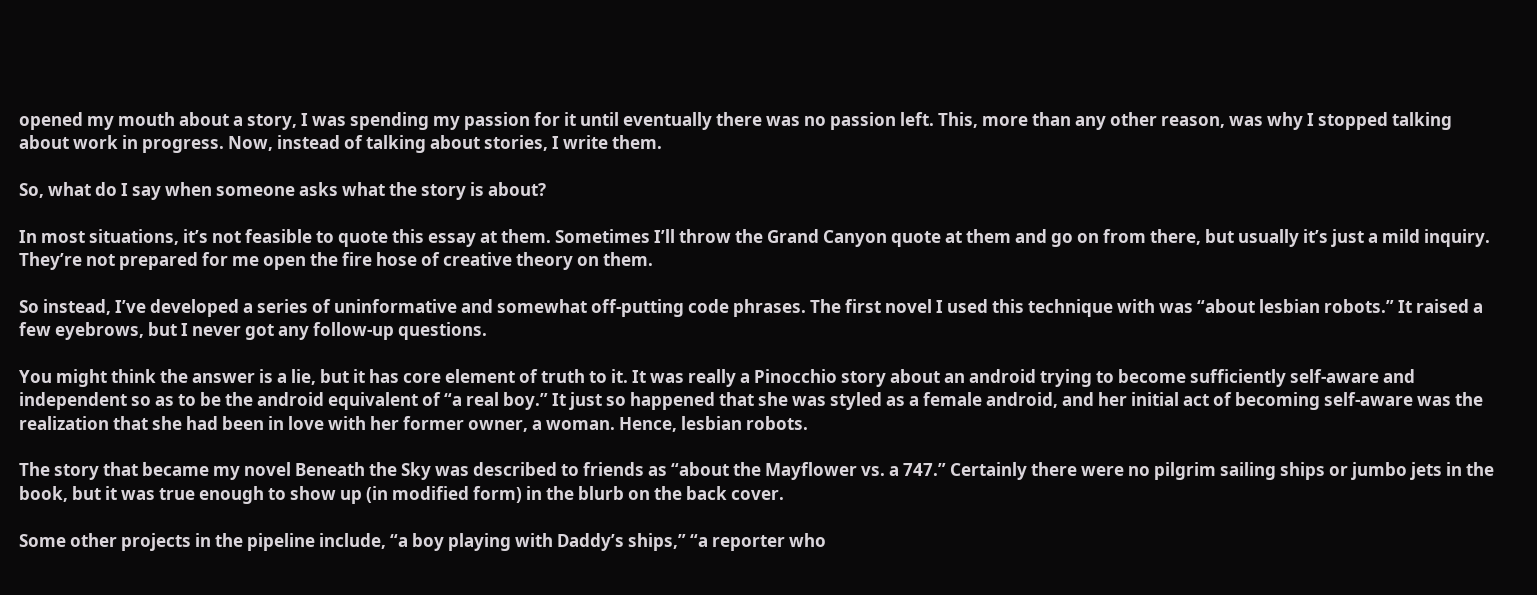opened my mouth about a story, I was spending my passion for it until eventually there was no passion left. This, more than any other reason, was why I stopped talking about work in progress. Now, instead of talking about stories, I write them.

So, what do I say when someone asks what the story is about?

In most situations, it’s not feasible to quote this essay at them. Sometimes I’ll throw the Grand Canyon quote at them and go on from there, but usually it’s just a mild inquiry. They’re not prepared for me open the fire hose of creative theory on them.

So instead, I’ve developed a series of uninformative and somewhat off-putting code phrases. The first novel I used this technique with was “about lesbian robots.” It raised a few eyebrows, but I never got any follow-up questions.

You might think the answer is a lie, but it has core element of truth to it. It was really a Pinocchio story about an android trying to become sufficiently self-aware and independent so as to be the android equivalent of “a real boy.” It just so happened that she was styled as a female android, and her initial act of becoming self-aware was the realization that she had been in love with her former owner, a woman. Hence, lesbian robots.

The story that became my novel Beneath the Sky was described to friends as “about the Mayflower vs. a 747.” Certainly there were no pilgrim sailing ships or jumbo jets in the book, but it was true enough to show up (in modified form) in the blurb on the back cover.

Some other projects in the pipeline include, “a boy playing with Daddy’s ships,” “a reporter who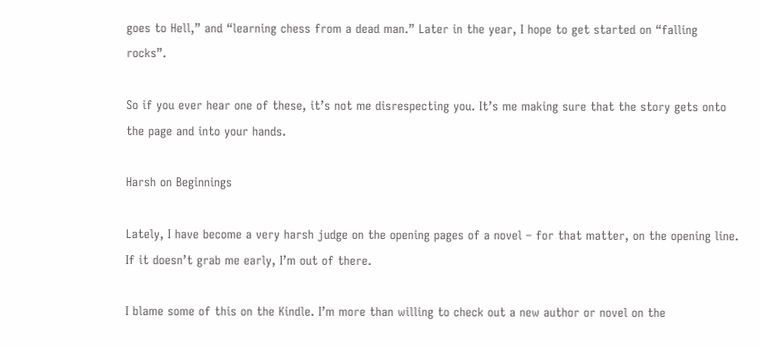goes to Hell,” and “learning chess from a dead man.” Later in the year, I hope to get started on “falling rocks”.

So if you ever hear one of these, it’s not me disrespecting you. It’s me making sure that the story gets onto the page and into your hands.

Harsh on Beginnings

Lately, I have become a very harsh judge on the opening pages of a novel – for that matter, on the opening line. If it doesn’t grab me early, I’m out of there.

I blame some of this on the Kindle. I’m more than willing to check out a new author or novel on the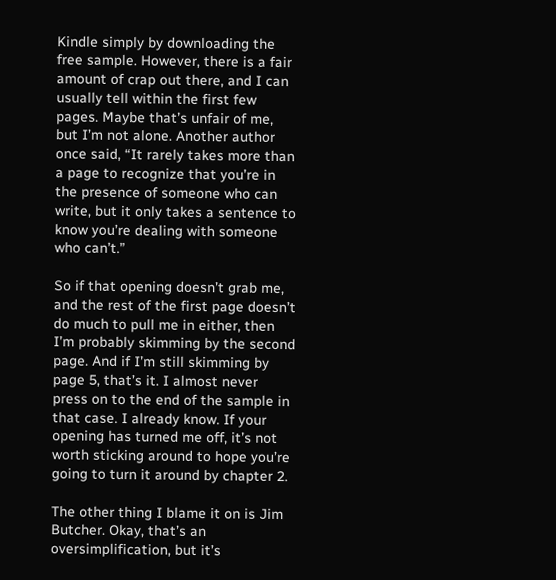Kindle simply by downloading the free sample. However, there is a fair amount of crap out there, and I can usually tell within the first few pages. Maybe that’s unfair of me, but I’m not alone. Another author once said, “It rarely takes more than a page to recognize that you’re in the presence of someone who can write, but it only takes a sentence to know you’re dealing with someone who can’t.”

So if that opening doesn’t grab me, and the rest of the first page doesn’t do much to pull me in either, then I’m probably skimming by the second page. And if I’m still skimming by page 5, that’s it. I almost never press on to the end of the sample in that case. I already know. If your opening has turned me off, it’s not worth sticking around to hope you’re going to turn it around by chapter 2.

The other thing I blame it on is Jim Butcher. Okay, that’s an oversimplification, but it’s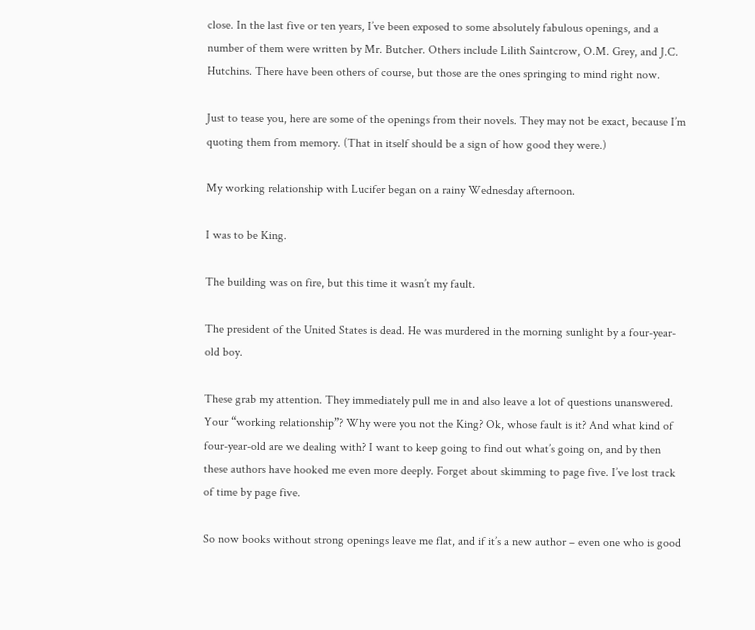close. In the last five or ten years, I’ve been exposed to some absolutely fabulous openings, and a number of them were written by Mr. Butcher. Others include Lilith Saintcrow, O.M. Grey, and J.C. Hutchins. There have been others of course, but those are the ones springing to mind right now.

Just to tease you, here are some of the openings from their novels. They may not be exact, because I’m quoting them from memory. (That in itself should be a sign of how good they were.)

My working relationship with Lucifer began on a rainy Wednesday afternoon.

I was to be King.

The building was on fire, but this time it wasn’t my fault.

The president of the United States is dead. He was murdered in the morning sunlight by a four-year-old boy.

These grab my attention. They immediately pull me in and also leave a lot of questions unanswered. Your “working relationship”? Why were you not the King? Ok, whose fault is it? And what kind of four-year-old are we dealing with? I want to keep going to find out what’s going on, and by then these authors have hooked me even more deeply. Forget about skimming to page five. I’ve lost track of time by page five.

So now books without strong openings leave me flat, and if it’s a new author – even one who is good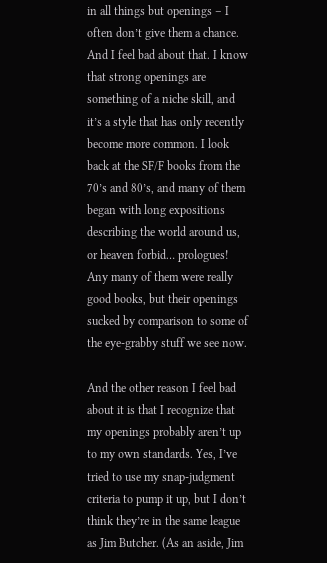in all things but openings – I often don’t give them a chance. And I feel bad about that. I know that strong openings are something of a niche skill, and it’s a style that has only recently become more common. I look back at the SF/F books from the 70’s and 80’s, and many of them began with long expositions describing the world around us, or heaven forbid… prologues! Any many of them were really good books, but their openings sucked by comparison to some of the eye-grabby stuff we see now.

And the other reason I feel bad about it is that I recognize that my openings probably aren’t up to my own standards. Yes, I’ve tried to use my snap-judgment criteria to pump it up, but I don’t think they’re in the same league as Jim Butcher. (As an aside, Jim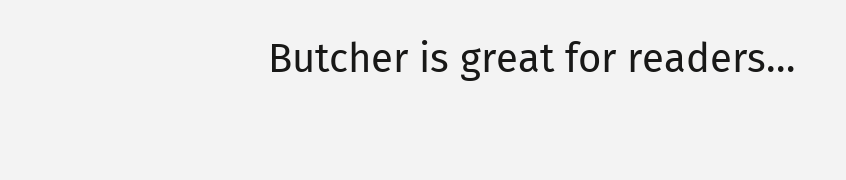Butcher is great for readers…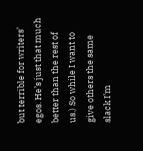but terrible for writers’ egos. He’s just that much better than the rest of us.) So while I want to give others the same slack I’m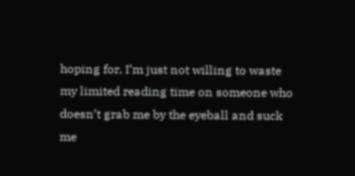hoping for, I’m just not willing to waste my limited reading time on someone who doesn’t grab me by the eyeball and suck me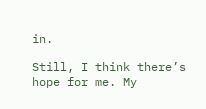in.

Still, I think there’s hope for me. My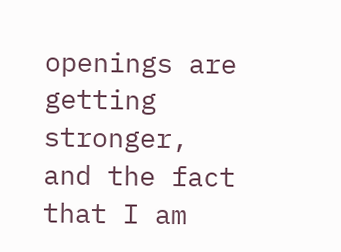openings are getting stronger, and the fact that I am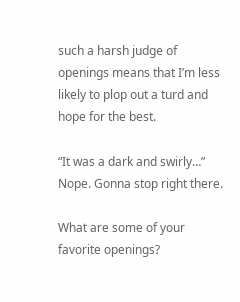such a harsh judge of openings means that I’m less likely to plop out a turd and hope for the best.

“It was a dark and swirly…” Nope. Gonna stop right there.

What are some of your favorite openings?